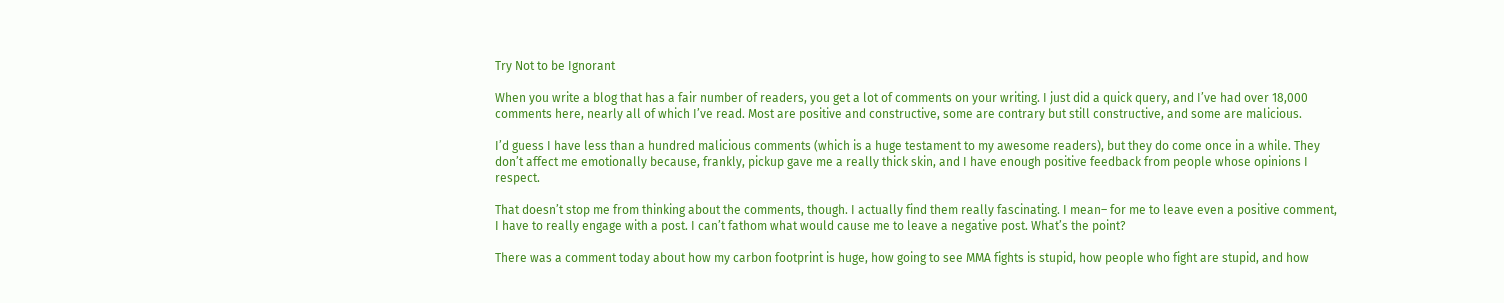Try Not to be Ignorant

When you write a blog that has a fair number of readers, you get a lot of comments on your writing. I just did a quick query, and I’ve had over 18,000 comments here, nearly all of which I’ve read. Most are positive and constructive, some are contrary but still constructive, and some are malicious.

I’d guess I have less than a hundred malicious comments (which is a huge testament to my awesome readers), but they do come once in a while. They don’t affect me emotionally because, frankly, pickup gave me a really thick skin, and I have enough positive feedback from people whose opinions I respect.

That doesn’t stop me from thinking about the comments, though. I actually find them really fascinating. I mean– for me to leave even a positive comment, I have to really engage with a post. I can’t fathom what would cause me to leave a negative post. What’s the point?

There was a comment today about how my carbon footprint is huge, how going to see MMA fights is stupid, how people who fight are stupid, and how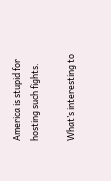America is stupid for hosting such fights.

What’s interesting to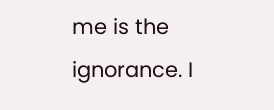me is the ignorance. I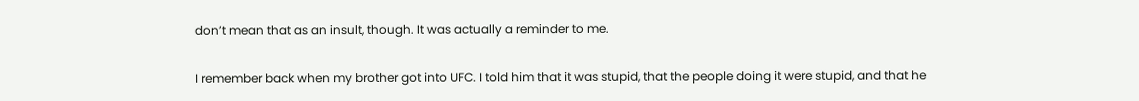don’t mean that as an insult, though. It was actually a reminder to me.

I remember back when my brother got into UFC. I told him that it was stupid, that the people doing it were stupid, and that he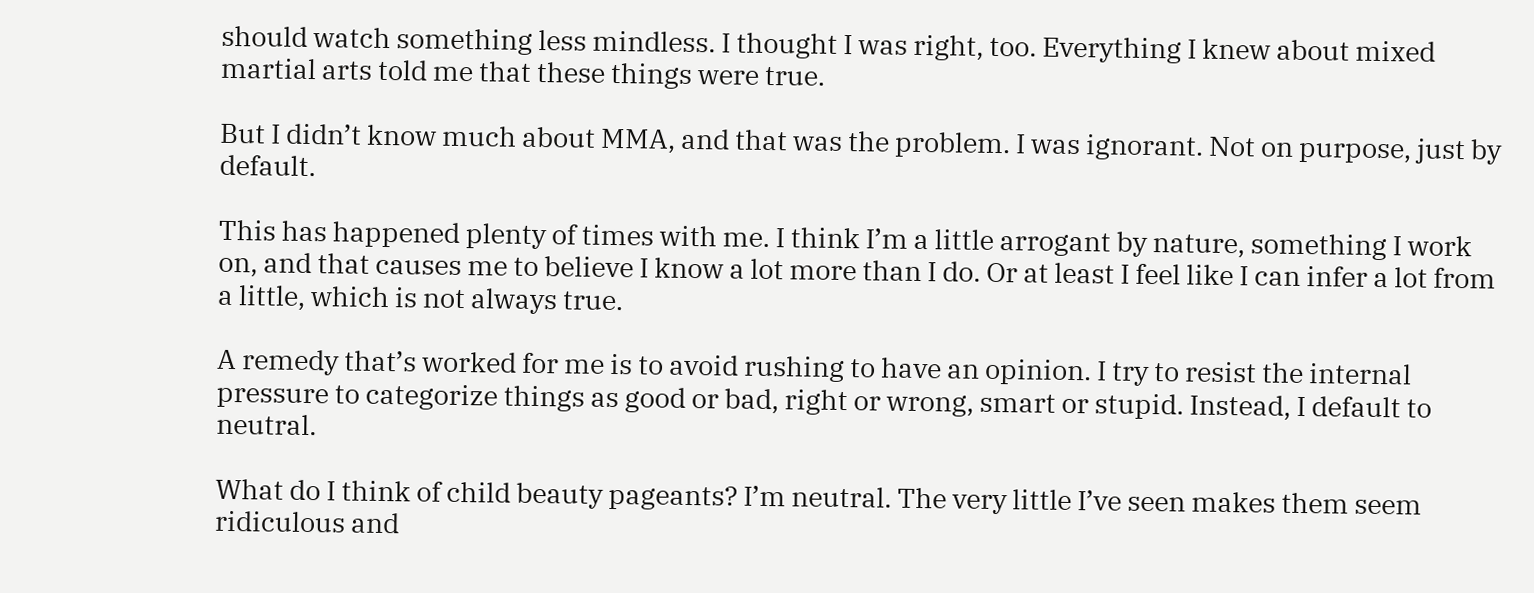should watch something less mindless. I thought I was right, too. Everything I knew about mixed martial arts told me that these things were true.

But I didn’t know much about MMA, and that was the problem. I was ignorant. Not on purpose, just by default.

This has happened plenty of times with me. I think I’m a little arrogant by nature, something I work on, and that causes me to believe I know a lot more than I do. Or at least I feel like I can infer a lot from a little, which is not always true.

A remedy that’s worked for me is to avoid rushing to have an opinion. I try to resist the internal pressure to categorize things as good or bad, right or wrong, smart or stupid. Instead, I default to neutral.

What do I think of child beauty pageants? I’m neutral. The very little I’ve seen makes them seem ridiculous and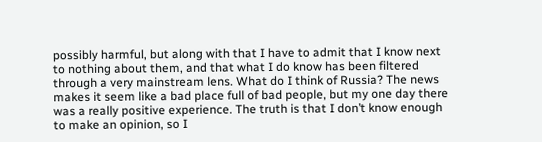possibly harmful, but along with that I have to admit that I know next to nothing about them, and that what I do know has been filtered through a very mainstream lens. What do I think of Russia? The news makes it seem like a bad place full of bad people, but my one day there was a really positive experience. The truth is that I don’t know enough to make an opinion, so I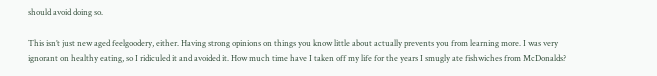should avoid doing so.

This isn’t just new aged feelgoodery, either. Having strong opinions on things you know little about actually prevents you from learning more. I was very ignorant on healthy eating, so I ridiculed it and avoided it. How much time have I taken off my life for the years I smugly ate fishwiches from McDonalds?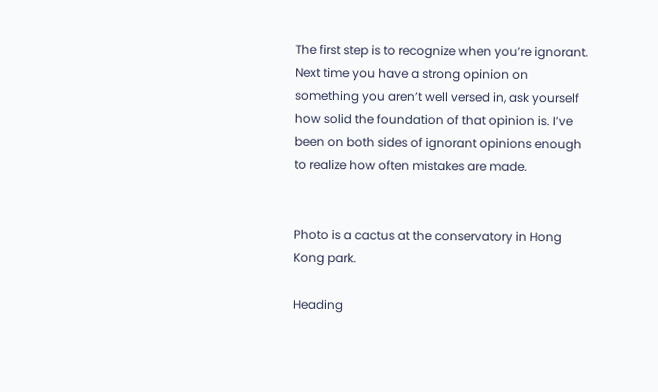The first step is to recognize when you’re ignorant. Next time you have a strong opinion on something you aren’t well versed in, ask yourself how solid the foundation of that opinion is. I’ve been on both sides of ignorant opinions enough to realize how often mistakes are made.


Photo is a cactus at the conservatory in Hong Kong park.

Heading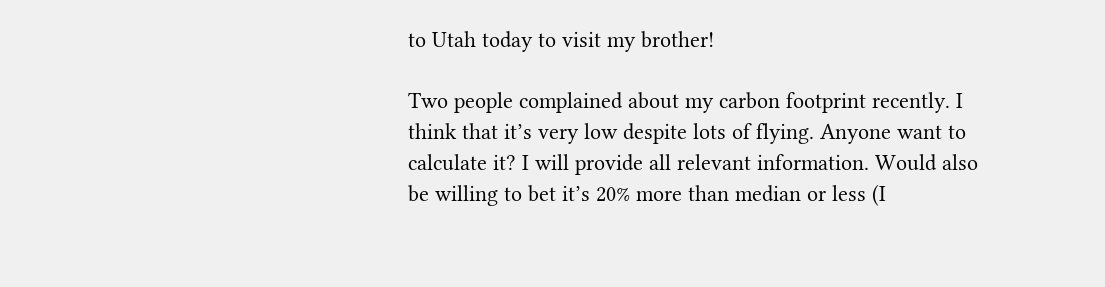to Utah today to visit my brother!

Two people complained about my carbon footprint recently. I think that it’s very low despite lots of flying. Anyone want to calculate it? I will provide all relevant information. Would also be willing to bet it’s 20% more than median or less (I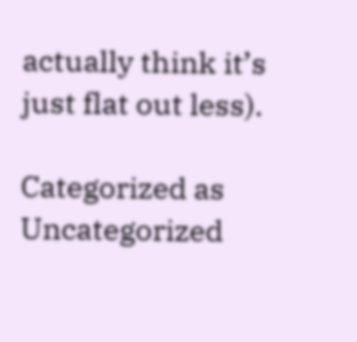actually think it’s just flat out less).

Categorized as Uncategorized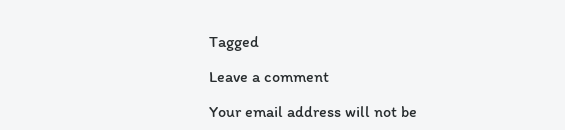Tagged

Leave a comment

Your email address will not be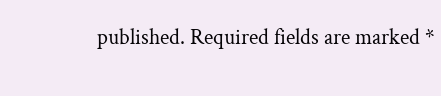published. Required fields are marked *